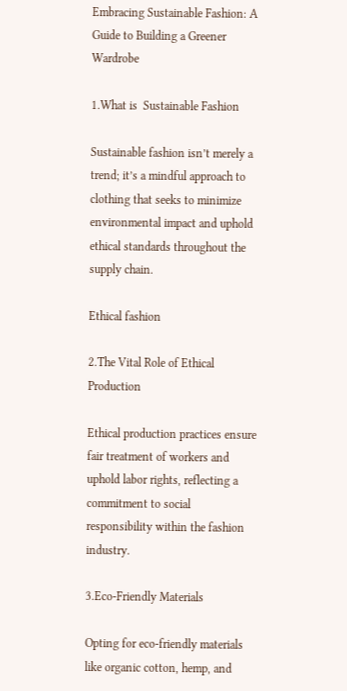Embracing Sustainable Fashion: A Guide to Building a Greener Wardrobe

1.What is  Sustainable Fashion

Sustainable fashion isn’t merely a trend; it’s a mindful approach to clothing that seeks to minimize environmental impact and uphold ethical standards throughout the supply chain.

Ethical fashion

2.The Vital Role of Ethical Production

Ethical production practices ensure fair treatment of workers and uphold labor rights, reflecting a commitment to social responsibility within the fashion industry.

3.Eco-Friendly Materials

Opting for eco-friendly materials like organic cotton, hemp, and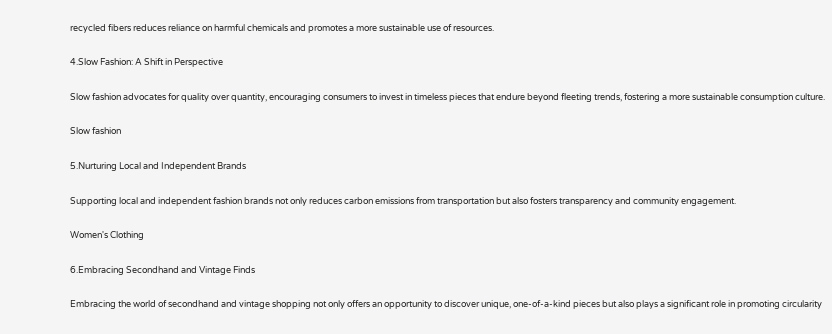recycled fibers reduces reliance on harmful chemicals and promotes a more sustainable use of resources.

4.Slow Fashion: A Shift in Perspective

Slow fashion advocates for quality over quantity, encouraging consumers to invest in timeless pieces that endure beyond fleeting trends, fostering a more sustainable consumption culture.

Slow fashion

5.Nurturing Local and Independent Brands

Supporting local and independent fashion brands not only reduces carbon emissions from transportation but also fosters transparency and community engagement.

Women's Clothing

6.Embracing Secondhand and Vintage Finds

Embracing the world of secondhand and vintage shopping not only offers an opportunity to discover unique, one-of-a-kind pieces but also plays a significant role in promoting circularity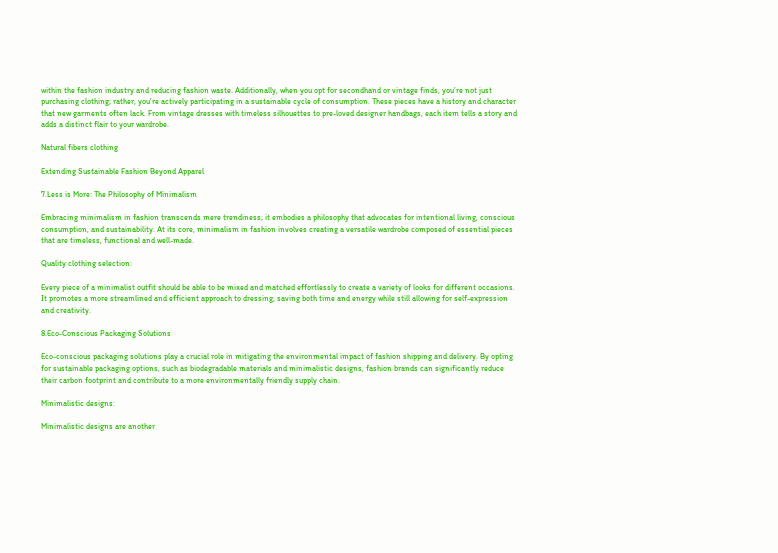within the fashion industry and reducing fashion waste. Additionally, when you opt for secondhand or vintage finds, you’re not just purchasing clothing; rather, you’re actively participating in a sustainable cycle of consumption. These pieces have a history and character that new garments often lack. From vintage dresses with timeless silhouettes to pre-loved designer handbags, each item tells a story and adds a distinct flair to your wardrobe.

Natural fibers clothing

Extending Sustainable Fashion Beyond Apparel

7.Less is More: The Philosophy of Minimalism

Embracing minimalism in fashion transcends mere trendiness; it embodies a philosophy that advocates for intentional living, conscious consumption, and sustainability. At its core, minimalism in fashion involves creating a versatile wardrobe composed of essential pieces that are timeless, functional and well-made.

Quality clothing selection:

Every piece of a minimalist outfit should be able to be mixed and matched effortlessly to create a variety of looks for different occasions. It promotes a more streamlined and efficient approach to dressing, saving both time and energy while still allowing for self-expression and creativity.

8.Eco-Conscious Packaging Solutions

Eco-conscious packaging solutions play a crucial role in mitigating the environmental impact of fashion shipping and delivery. By opting for sustainable packaging options, such as biodegradable materials and minimalistic designs, fashion brands can significantly reduce their carbon footprint and contribute to a more environmentally friendly supply chain.

Minimalistic designs:

Minimalistic designs are another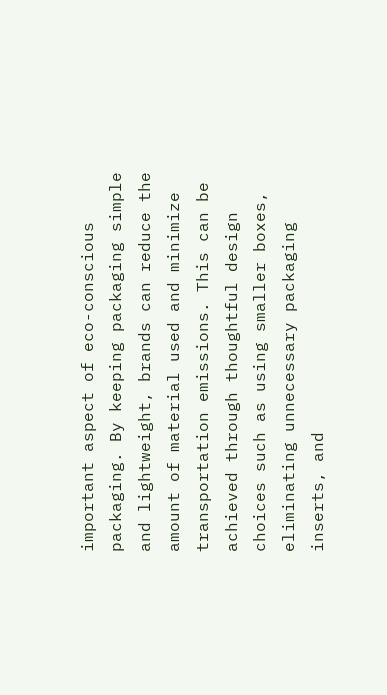important aspect of eco-conscious packaging. By keeping packaging simple and lightweight, brands can reduce the amount of material used and minimize transportation emissions. This can be achieved through thoughtful design choices such as using smaller boxes, eliminating unnecessary packaging inserts, and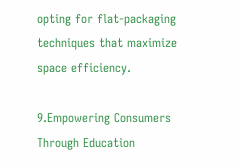opting for flat-packaging techniques that maximize space efficiency.

9.Empowering Consumers Through Education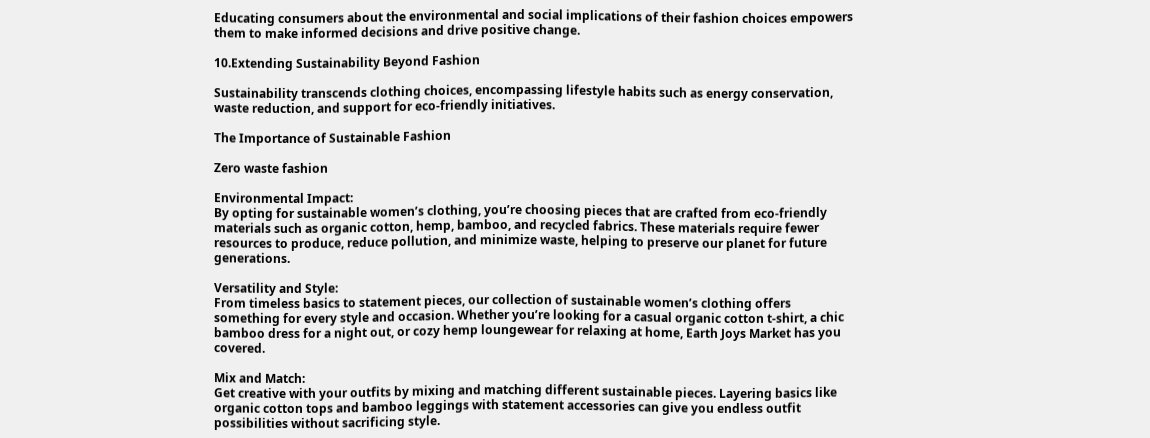Educating consumers about the environmental and social implications of their fashion choices empowers them to make informed decisions and drive positive change.

10.Extending Sustainability Beyond Fashion

Sustainability transcends clothing choices, encompassing lifestyle habits such as energy conservation, waste reduction, and support for eco-friendly initiatives.

The Importance of Sustainable Fashion

Zero waste fashion

Environmental Impact:
By opting for sustainable women’s clothing, you’re choosing pieces that are crafted from eco-friendly materials such as organic cotton, hemp, bamboo, and recycled fabrics. These materials require fewer resources to produce, reduce pollution, and minimize waste, helping to preserve our planet for future generations.

Versatility and Style:
From timeless basics to statement pieces, our collection of sustainable women’s clothing offers something for every style and occasion. Whether you’re looking for a casual organic cotton t-shirt, a chic bamboo dress for a night out, or cozy hemp loungewear for relaxing at home, Earth Joys Market has you covered.

Mix and Match:
Get creative with your outfits by mixing and matching different sustainable pieces. Layering basics like organic cotton tops and bamboo leggings with statement accessories can give you endless outfit possibilities without sacrificing style.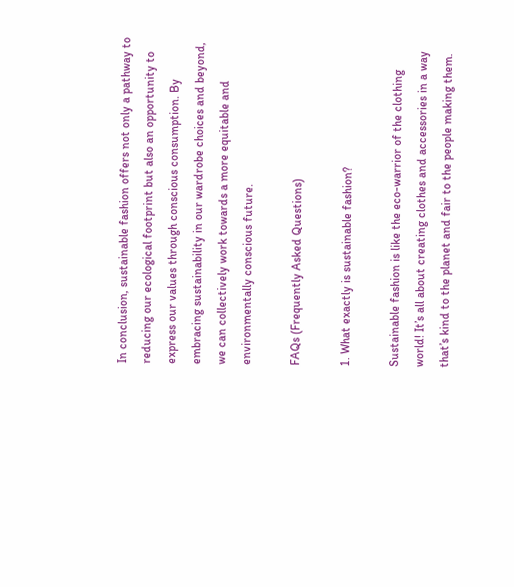In conclusion, sustainable fashion offers not only a pathway to reducing our ecological footprint but also an opportunity to express our values through conscious consumption. By embracing sustainability in our wardrobe choices and beyond, we can collectively work towards a more equitable and environmentally conscious future.

FAQs (Frequently Asked Questions)

1. What exactly is sustainable fashion?

Sustainable fashion is like the eco-warrior of the clothing world! It’s all about creating clothes and accessories in a way that’s kind to the planet and fair to the people making them.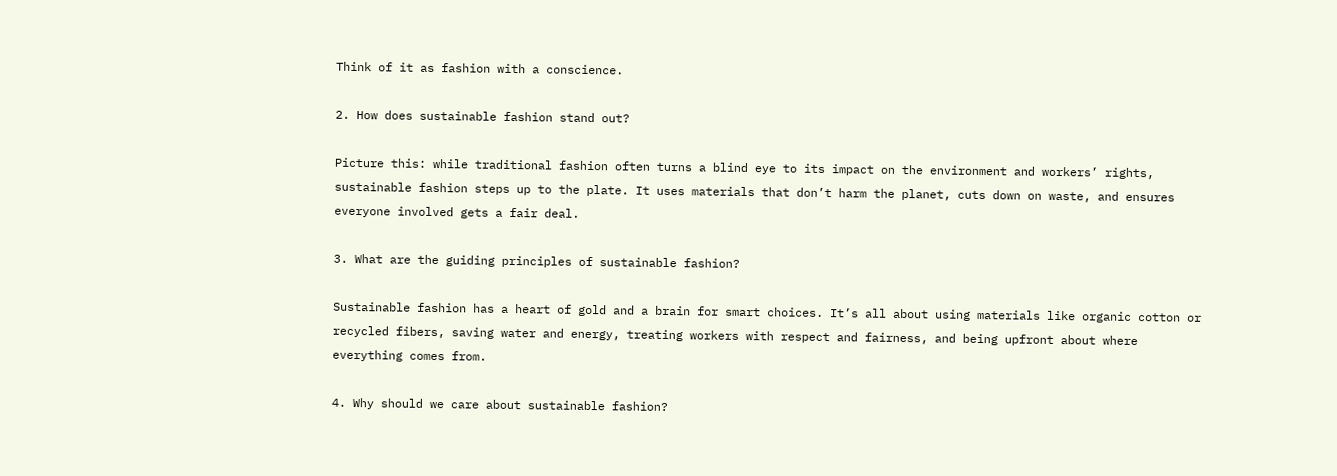Think of it as fashion with a conscience.

2. How does sustainable fashion stand out?

Picture this: while traditional fashion often turns a blind eye to its impact on the environment and workers’ rights, sustainable fashion steps up to the plate. It uses materials that don’t harm the planet, cuts down on waste, and ensures everyone involved gets a fair deal.

3. What are the guiding principles of sustainable fashion?

Sustainable fashion has a heart of gold and a brain for smart choices. It’s all about using materials like organic cotton or recycled fibers, saving water and energy, treating workers with respect and fairness, and being upfront about where everything comes from.

4. Why should we care about sustainable fashion?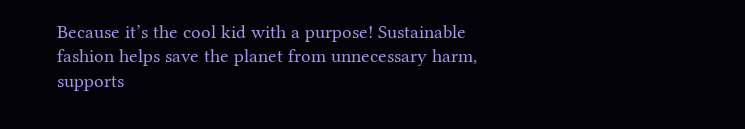Because it’s the cool kid with a purpose! Sustainable fashion helps save the planet from unnecessary harm, supports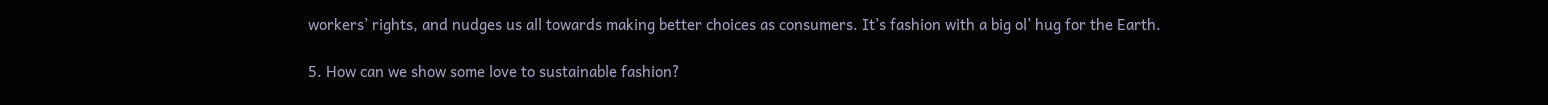workers’ rights, and nudges us all towards making better choices as consumers. It’s fashion with a big ol’ hug for the Earth.

5. How can we show some love to sustainable fashion?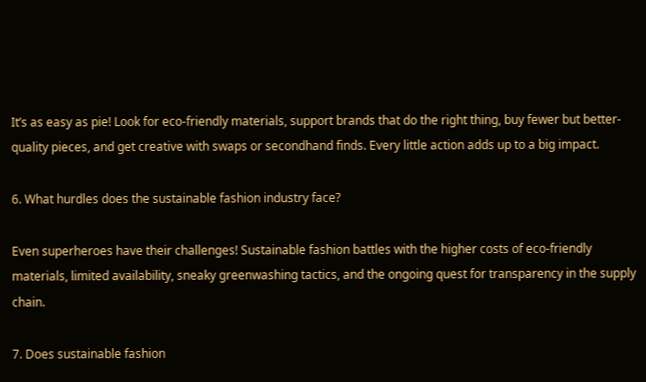It’s as easy as pie! Look for eco-friendly materials, support brands that do the right thing, buy fewer but better-quality pieces, and get creative with swaps or secondhand finds. Every little action adds up to a big impact.

6. What hurdles does the sustainable fashion industry face?

Even superheroes have their challenges! Sustainable fashion battles with the higher costs of eco-friendly materials, limited availability, sneaky greenwashing tactics, and the ongoing quest for transparency in the supply chain.

7. Does sustainable fashion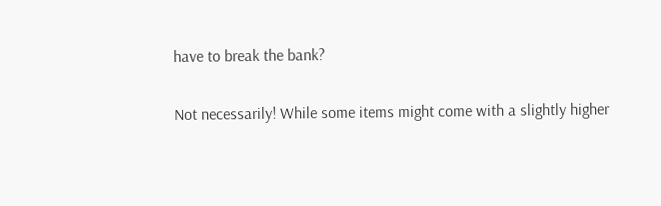have to break the bank?

Not necessarily! While some items might come with a slightly higher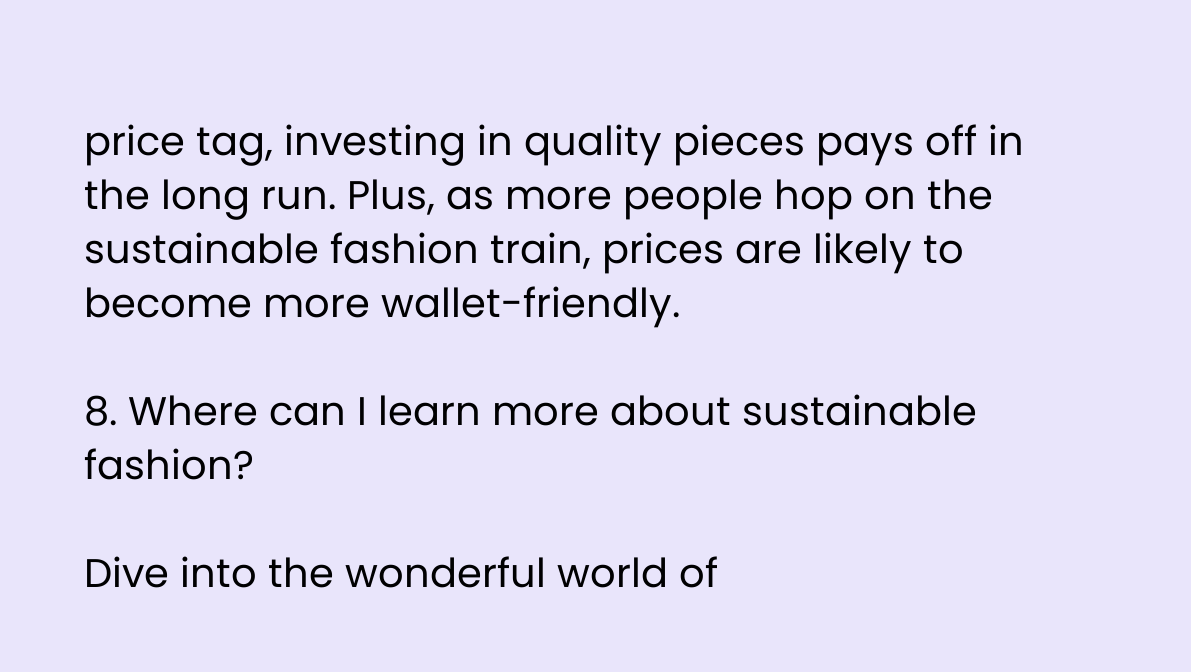price tag, investing in quality pieces pays off in the long run. Plus, as more people hop on the sustainable fashion train, prices are likely to become more wallet-friendly.

8. Where can I learn more about sustainable fashion?

Dive into the wonderful world of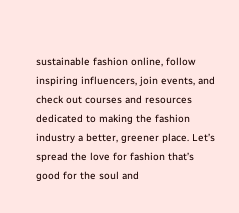sustainable fashion online, follow inspiring influencers, join events, and check out courses and resources dedicated to making the fashion industry a better, greener place. Let’s spread the love for fashion that’s good for the soul and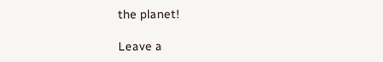the planet!

Leave a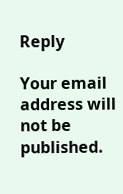Reply

Your email address will not be published.